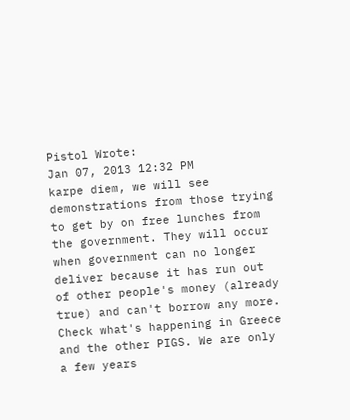Pistol Wrote:
Jan 07, 2013 12:32 PM
karpe diem, we will see demonstrations from those trying to get by on free lunches from the government. They will occur when government can no longer deliver because it has run out of other people's money (already true) and can't borrow any more. Check what's happening in Greece and the other PIGS. We are only a few years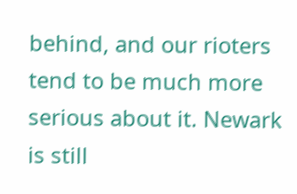behind, and our rioters tend to be much more serious about it. Newark is still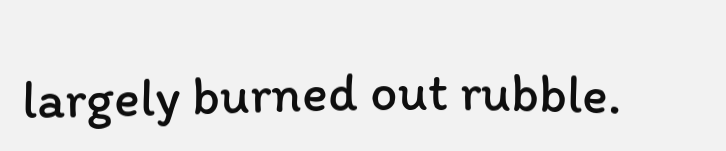largely burned out rubble.